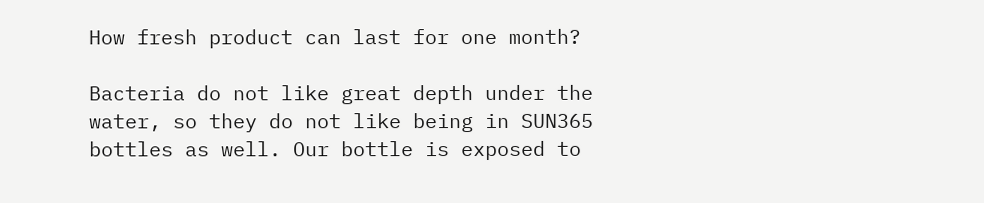How fresh product can last for one month?

Bacteria do not like great depth under the water, so they do not like being in SUN365 bottles as well. Our bottle is exposed to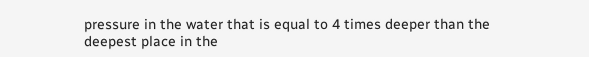pressure in the water that is equal to 4 times deeper than the deepest place in the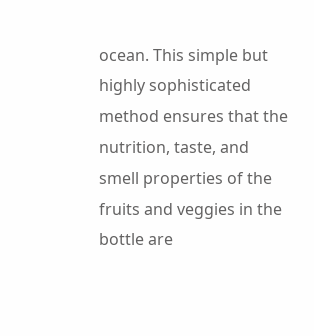ocean. This simple but highly sophisticated method ensures that the nutrition, taste, and smell properties of the fruits and veggies in the bottle are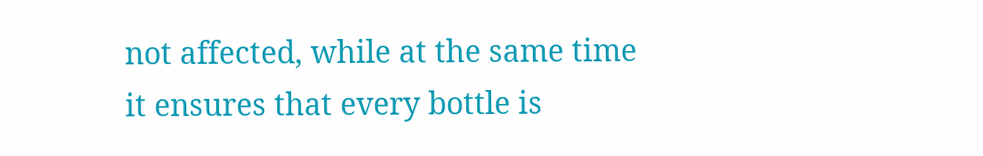not affected, while at the same time it ensures that every bottle is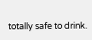totally safe to drink.